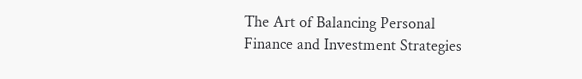The Art of Balancing Personal Finance and Investment Strategies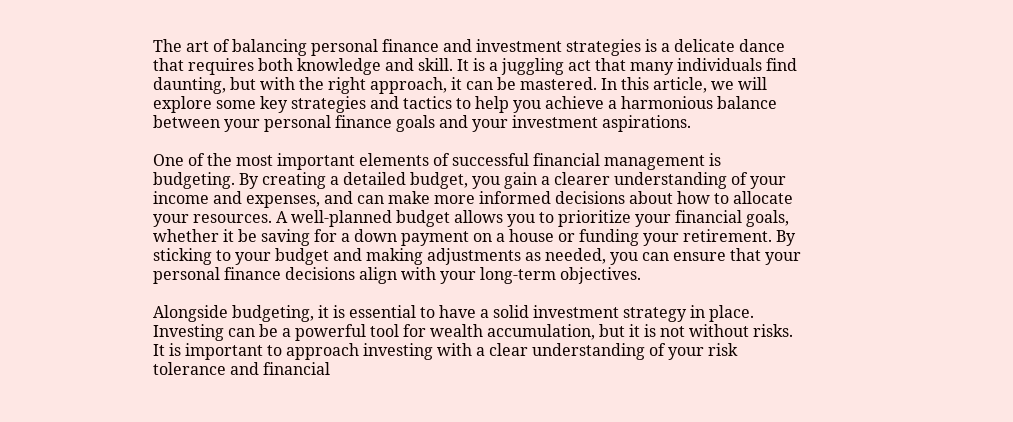The art of balancing personal finance and investment strategies is a delicate dance that requires both knowledge and skill. It is a juggling act that many individuals find daunting, but with the right approach, it can be mastered. In this article, we will explore some key strategies and tactics to help you achieve a harmonious balance between your personal finance goals and your investment aspirations.

One of the most important elements of successful financial management is budgeting. By creating a detailed budget, you gain a clearer understanding of your income and expenses, and can make more informed decisions about how to allocate your resources. A well-planned budget allows you to prioritize your financial goals, whether it be saving for a down payment on a house or funding your retirement. By sticking to your budget and making adjustments as needed, you can ensure that your personal finance decisions align with your long-term objectives.

Alongside budgeting, it is essential to have a solid investment strategy in place. Investing can be a powerful tool for wealth accumulation, but it is not without risks. It is important to approach investing with a clear understanding of your risk tolerance and financial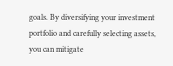goals. By diversifying your investment portfolio and carefully selecting assets, you can mitigate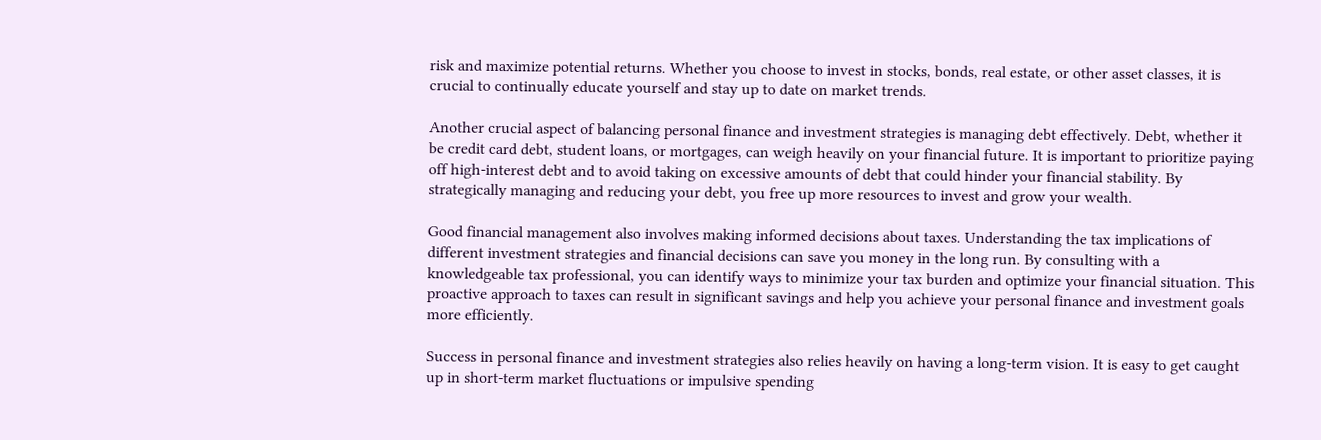risk and maximize potential returns. Whether you choose to invest in stocks, bonds, real estate, or other asset classes, it is crucial to continually educate yourself and stay up to date on market trends.

Another crucial aspect of balancing personal finance and investment strategies is managing debt effectively. Debt, whether it be credit card debt, student loans, or mortgages, can weigh heavily on your financial future. It is important to prioritize paying off high-interest debt and to avoid taking on excessive amounts of debt that could hinder your financial stability. By strategically managing and reducing your debt, you free up more resources to invest and grow your wealth.

Good financial management also involves making informed decisions about taxes. Understanding the tax implications of different investment strategies and financial decisions can save you money in the long run. By consulting with a knowledgeable tax professional, you can identify ways to minimize your tax burden and optimize your financial situation. This proactive approach to taxes can result in significant savings and help you achieve your personal finance and investment goals more efficiently.

Success in personal finance and investment strategies also relies heavily on having a long-term vision. It is easy to get caught up in short-term market fluctuations or impulsive spending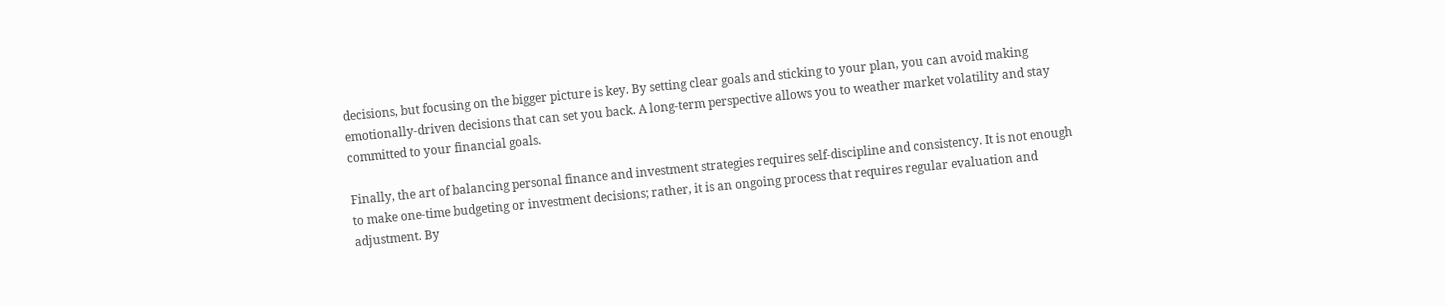decisions, but focusing on the bigger picture is key. By setting clear goals and sticking to your plan, you can avoid making emotionally-driven decisions that can set you back. A long-term perspective allows you to weather market volatility and stay committed to your financial goals.

Finally, the art of balancing personal finance and investment strategies requires self-discipline and consistency. It is not enough to make one-time budgeting or investment decisions; rather, it is an ongoing process that requires regular evaluation and adjustment. By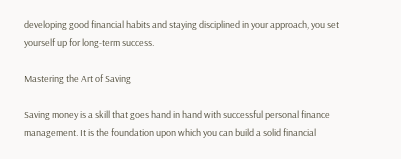developing good financial habits and staying disciplined in your approach, you set yourself up for long-term success.

Mastering the Art of Saving

Saving money is a skill that goes hand in hand with successful personal finance management. It is the foundation upon which you can build a solid financial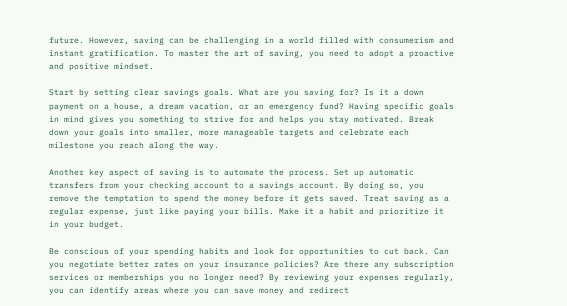future. However, saving can be challenging in a world filled with consumerism and instant gratification. To master the art of saving, you need to adopt a proactive and positive mindset.

Start by setting clear savings goals. What are you saving for? Is it a down payment on a house, a dream vacation, or an emergency fund? Having specific goals in mind gives you something to strive for and helps you stay motivated. Break down your goals into smaller, more manageable targets and celebrate each milestone you reach along the way.

Another key aspect of saving is to automate the process. Set up automatic transfers from your checking account to a savings account. By doing so, you remove the temptation to spend the money before it gets saved. Treat saving as a regular expense, just like paying your bills. Make it a habit and prioritize it in your budget.

Be conscious of your spending habits and look for opportunities to cut back. Can you negotiate better rates on your insurance policies? Are there any subscription services or memberships you no longer need? By reviewing your expenses regularly, you can identify areas where you can save money and redirect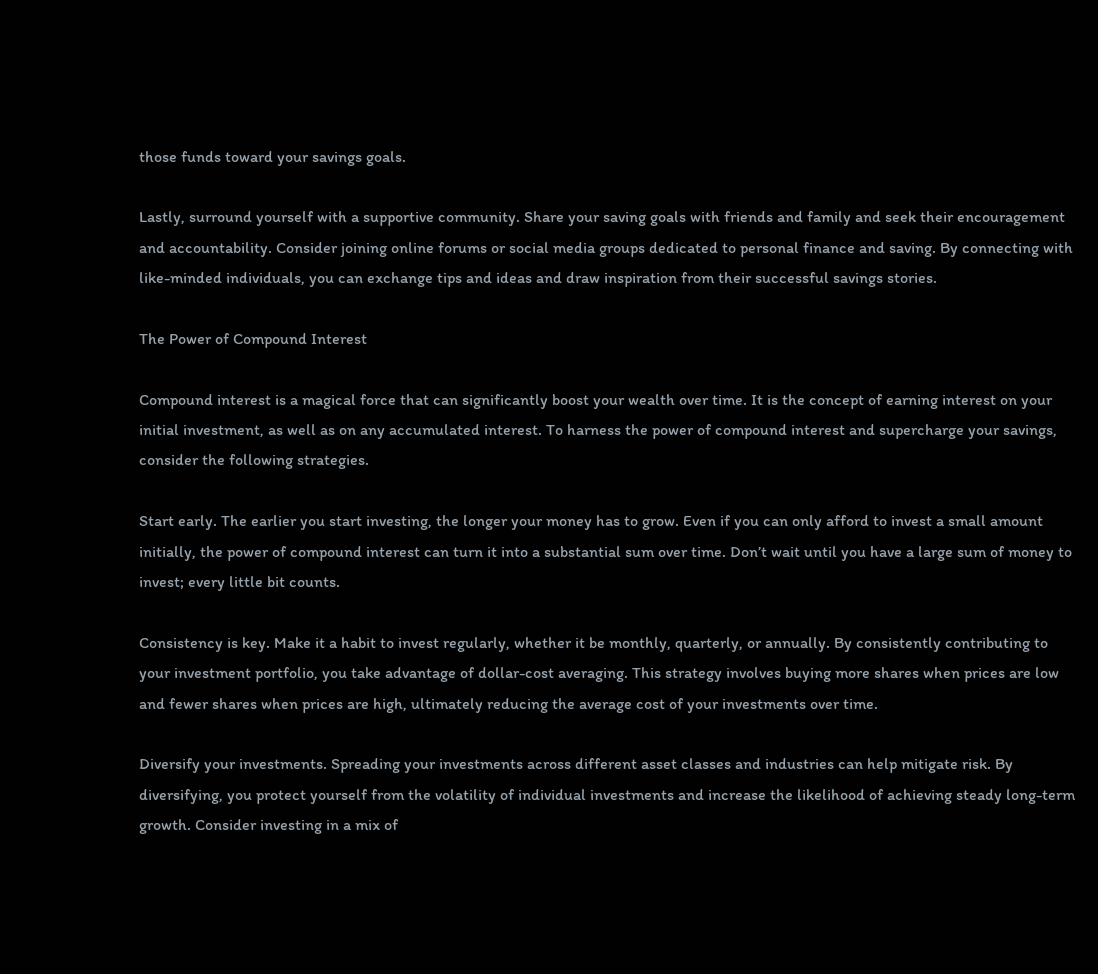those funds toward your savings goals.

Lastly, surround yourself with a supportive community. Share your saving goals with friends and family and seek their encouragement and accountability. Consider joining online forums or social media groups dedicated to personal finance and saving. By connecting with like-minded individuals, you can exchange tips and ideas and draw inspiration from their successful savings stories.

The Power of Compound Interest

Compound interest is a magical force that can significantly boost your wealth over time. It is the concept of earning interest on your initial investment, as well as on any accumulated interest. To harness the power of compound interest and supercharge your savings, consider the following strategies.

Start early. The earlier you start investing, the longer your money has to grow. Even if you can only afford to invest a small amount initially, the power of compound interest can turn it into a substantial sum over time. Don’t wait until you have a large sum of money to invest; every little bit counts.

Consistency is key. Make it a habit to invest regularly, whether it be monthly, quarterly, or annually. By consistently contributing to your investment portfolio, you take advantage of dollar-cost averaging. This strategy involves buying more shares when prices are low and fewer shares when prices are high, ultimately reducing the average cost of your investments over time.

Diversify your investments. Spreading your investments across different asset classes and industries can help mitigate risk. By diversifying, you protect yourself from the volatility of individual investments and increase the likelihood of achieving steady long-term growth. Consider investing in a mix of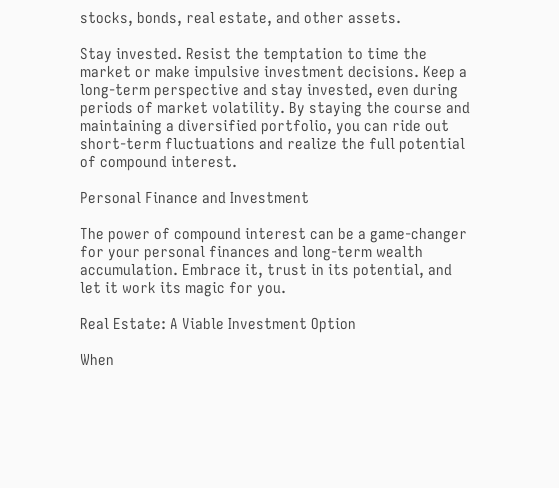stocks, bonds, real estate, and other assets.

Stay invested. Resist the temptation to time the market or make impulsive investment decisions. Keep a long-term perspective and stay invested, even during periods of market volatility. By staying the course and maintaining a diversified portfolio, you can ride out short-term fluctuations and realize the full potential of compound interest.

Personal Finance and Investment

The power of compound interest can be a game-changer for your personal finances and long-term wealth accumulation. Embrace it, trust in its potential, and let it work its magic for you.

Real Estate: A Viable Investment Option

When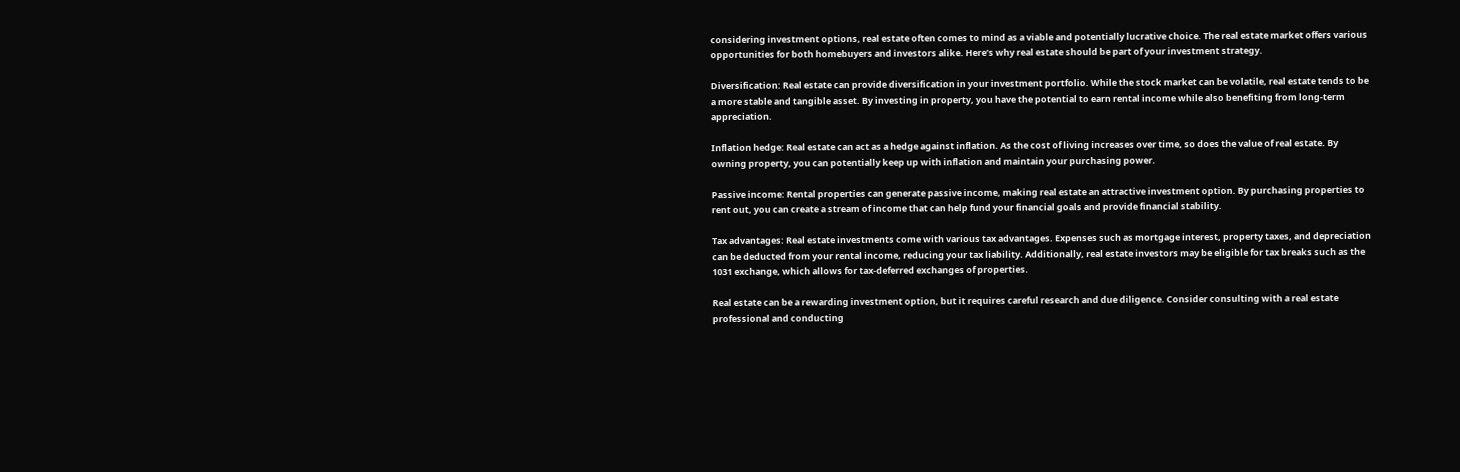considering investment options, real estate often comes to mind as a viable and potentially lucrative choice. The real estate market offers various opportunities for both homebuyers and investors alike. Here’s why real estate should be part of your investment strategy.

Diversification: Real estate can provide diversification in your investment portfolio. While the stock market can be volatile, real estate tends to be a more stable and tangible asset. By investing in property, you have the potential to earn rental income while also benefiting from long-term appreciation.

Inflation hedge: Real estate can act as a hedge against inflation. As the cost of living increases over time, so does the value of real estate. By owning property, you can potentially keep up with inflation and maintain your purchasing power.

Passive income: Rental properties can generate passive income, making real estate an attractive investment option. By purchasing properties to rent out, you can create a stream of income that can help fund your financial goals and provide financial stability.

Tax advantages: Real estate investments come with various tax advantages. Expenses such as mortgage interest, property taxes, and depreciation can be deducted from your rental income, reducing your tax liability. Additionally, real estate investors may be eligible for tax breaks such as the 1031 exchange, which allows for tax-deferred exchanges of properties.

Real estate can be a rewarding investment option, but it requires careful research and due diligence. Consider consulting with a real estate professional and conducting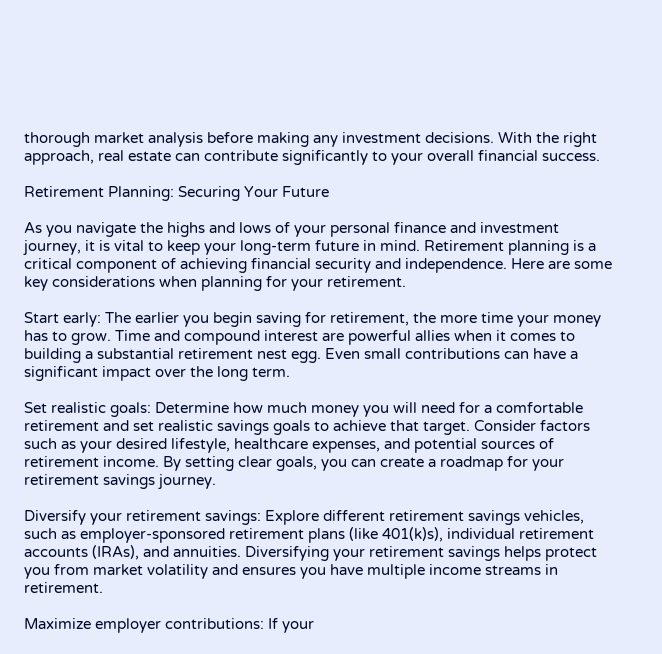thorough market analysis before making any investment decisions. With the right approach, real estate can contribute significantly to your overall financial success.

Retirement Planning: Securing Your Future

As you navigate the highs and lows of your personal finance and investment journey, it is vital to keep your long-term future in mind. Retirement planning is a critical component of achieving financial security and independence. Here are some key considerations when planning for your retirement.

Start early: The earlier you begin saving for retirement, the more time your money has to grow. Time and compound interest are powerful allies when it comes to building a substantial retirement nest egg. Even small contributions can have a significant impact over the long term.

Set realistic goals: Determine how much money you will need for a comfortable retirement and set realistic savings goals to achieve that target. Consider factors such as your desired lifestyle, healthcare expenses, and potential sources of retirement income. By setting clear goals, you can create a roadmap for your retirement savings journey.

Diversify your retirement savings: Explore different retirement savings vehicles, such as employer-sponsored retirement plans (like 401(k)s), individual retirement accounts (IRAs), and annuities. Diversifying your retirement savings helps protect you from market volatility and ensures you have multiple income streams in retirement.

Maximize employer contributions: If your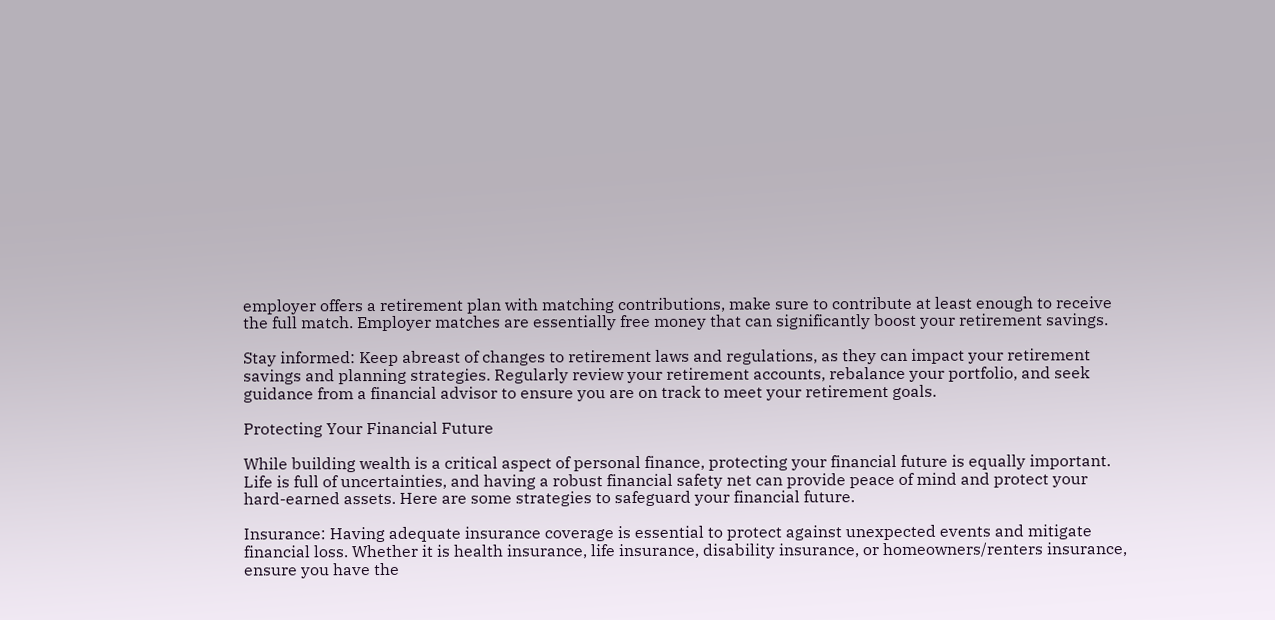employer offers a retirement plan with matching contributions, make sure to contribute at least enough to receive the full match. Employer matches are essentially free money that can significantly boost your retirement savings.

Stay informed: Keep abreast of changes to retirement laws and regulations, as they can impact your retirement savings and planning strategies. Regularly review your retirement accounts, rebalance your portfolio, and seek guidance from a financial advisor to ensure you are on track to meet your retirement goals.

Protecting Your Financial Future

While building wealth is a critical aspect of personal finance, protecting your financial future is equally important. Life is full of uncertainties, and having a robust financial safety net can provide peace of mind and protect your hard-earned assets. Here are some strategies to safeguard your financial future.

Insurance: Having adequate insurance coverage is essential to protect against unexpected events and mitigate financial loss. Whether it is health insurance, life insurance, disability insurance, or homeowners/renters insurance, ensure you have the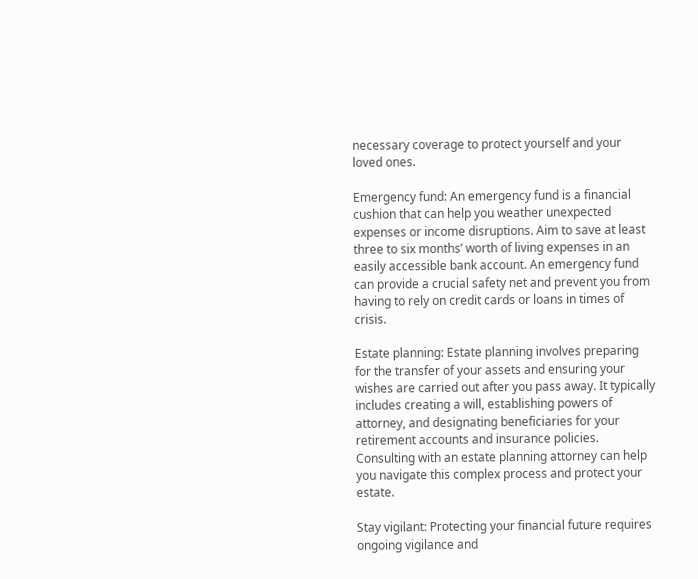necessary coverage to protect yourself and your loved ones.

Emergency fund: An emergency fund is a financial cushion that can help you weather unexpected expenses or income disruptions. Aim to save at least three to six months’ worth of living expenses in an easily accessible bank account. An emergency fund can provide a crucial safety net and prevent you from having to rely on credit cards or loans in times of crisis.

Estate planning: Estate planning involves preparing for the transfer of your assets and ensuring your wishes are carried out after you pass away. It typically includes creating a will, establishing powers of attorney, and designating beneficiaries for your retirement accounts and insurance policies. Consulting with an estate planning attorney can help you navigate this complex process and protect your estate.

Stay vigilant: Protecting your financial future requires ongoing vigilance and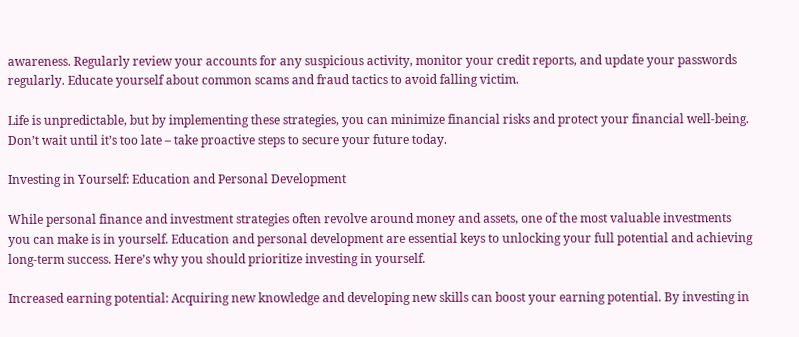awareness. Regularly review your accounts for any suspicious activity, monitor your credit reports, and update your passwords regularly. Educate yourself about common scams and fraud tactics to avoid falling victim.

Life is unpredictable, but by implementing these strategies, you can minimize financial risks and protect your financial well-being. Don’t wait until it’s too late – take proactive steps to secure your future today.

Investing in Yourself: Education and Personal Development

While personal finance and investment strategies often revolve around money and assets, one of the most valuable investments you can make is in yourself. Education and personal development are essential keys to unlocking your full potential and achieving long-term success. Here’s why you should prioritize investing in yourself.

Increased earning potential: Acquiring new knowledge and developing new skills can boost your earning potential. By investing in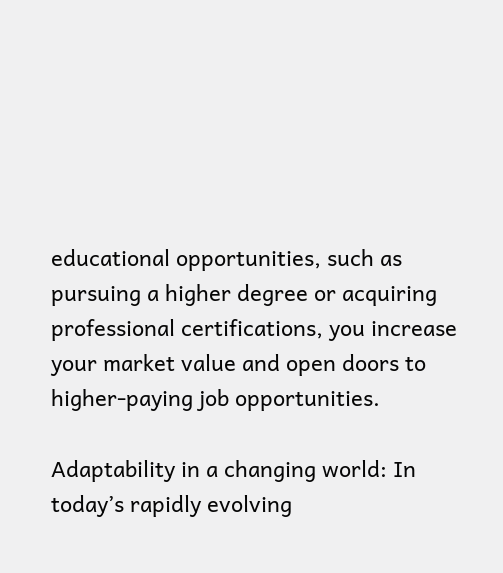educational opportunities, such as pursuing a higher degree or acquiring professional certifications, you increase your market value and open doors to higher-paying job opportunities.

Adaptability in a changing world: In today’s rapidly evolving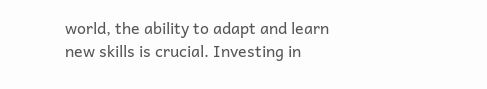world, the ability to adapt and learn new skills is crucial. Investing in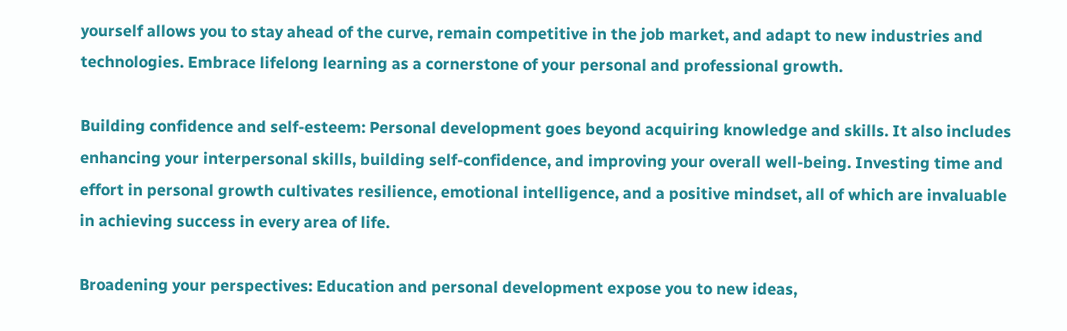yourself allows you to stay ahead of the curve, remain competitive in the job market, and adapt to new industries and technologies. Embrace lifelong learning as a cornerstone of your personal and professional growth.

Building confidence and self-esteem: Personal development goes beyond acquiring knowledge and skills. It also includes enhancing your interpersonal skills, building self-confidence, and improving your overall well-being. Investing time and effort in personal growth cultivates resilience, emotional intelligence, and a positive mindset, all of which are invaluable in achieving success in every area of life.

Broadening your perspectives: Education and personal development expose you to new ideas,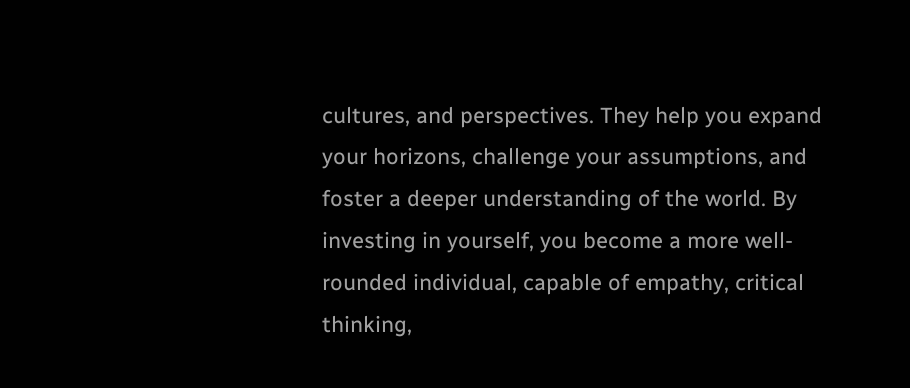cultures, and perspectives. They help you expand your horizons, challenge your assumptions, and foster a deeper understanding of the world. By investing in yourself, you become a more well-rounded individual, capable of empathy, critical thinking,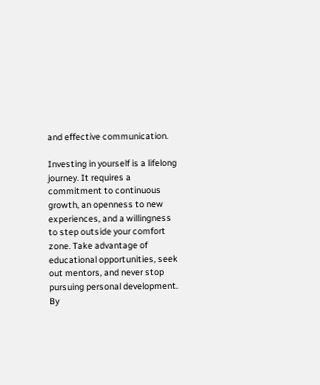and effective communication.

Investing in yourself is a lifelong journey. It requires a commitment to continuous growth, an openness to new experiences, and a willingness to step outside your comfort zone. Take advantage of educational opportunities, seek out mentors, and never stop pursuing personal development. By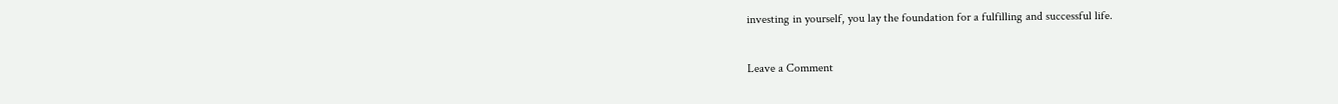investing in yourself, you lay the foundation for a fulfilling and successful life.

Leave a Comment